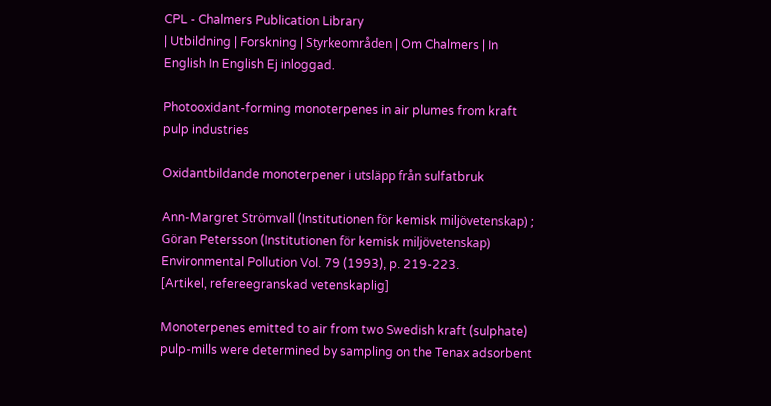CPL - Chalmers Publication Library
| Utbildning | Forskning | Styrkeområden | Om Chalmers | In English In English Ej inloggad.

Photooxidant-forming monoterpenes in air plumes from kraft pulp industries

Oxidantbildande monoterpener i utsläpp från sulfatbruk

Ann-Margret Strömvall (Institutionen för kemisk miljövetenskap) ; Göran Petersson (Institutionen för kemisk miljövetenskap)
Environmental Pollution Vol. 79 (1993), p. 219-223.
[Artikel, refereegranskad vetenskaplig]

Monoterpenes emitted to air from two Swedish kraft (sulphate) pulp-mills were determined by sampling on the Tenax adsorbent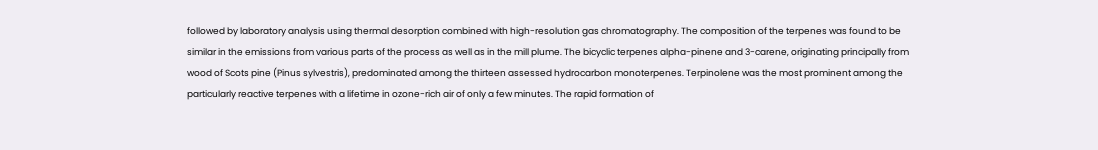followed by laboratory analysis using thermal desorption combined with high-resolution gas chromatography. The composition of the terpenes was found to be similar in the emissions from various parts of the process as well as in the mill plume. The bicyclic terpenes alpha-pinene and 3-carene, originating principally from wood of Scots pine (Pinus sylvestris), predominated among the thirteen assessed hydrocarbon monoterpenes. Terpinolene was the most prominent among the particularly reactive terpenes with a lifetime in ozone-rich air of only a few minutes. The rapid formation of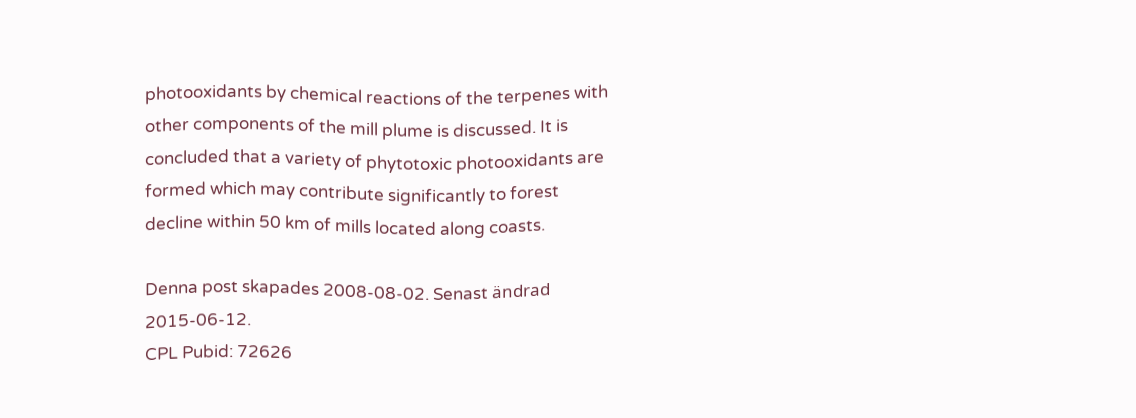photooxidants by chemical reactions of the terpenes with other components of the mill plume is discussed. It is concluded that a variety of phytotoxic photooxidants are formed which may contribute significantly to forest decline within 50 km of mills located along coasts.

Denna post skapades 2008-08-02. Senast ändrad 2015-06-12.
CPL Pubid: 72626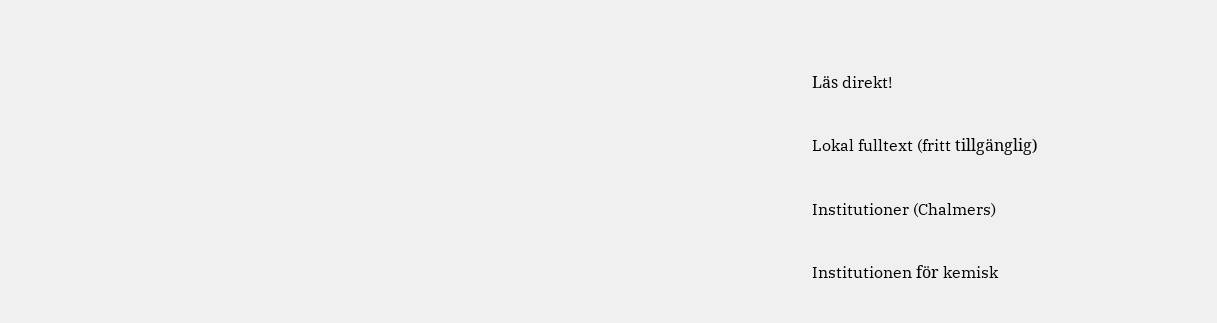Läs direkt!

Lokal fulltext (fritt tillgänglig)

Institutioner (Chalmers)

Institutionen för kemisk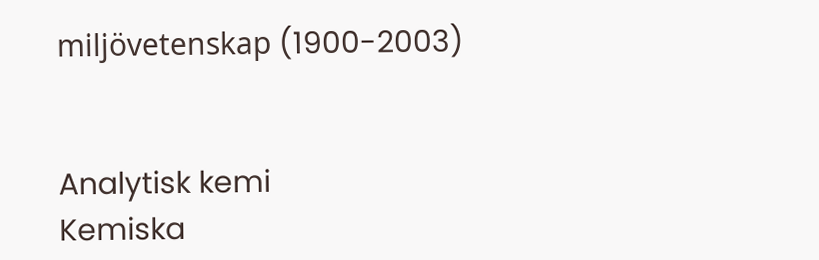miljövetenskap (1900-2003)


Analytisk kemi
Kemiska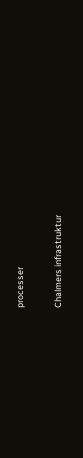processer

Chalmers infrastruktur